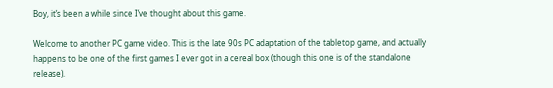Boy, it’s been a while since I’ve thought about this game.

Welcome to another PC game video. This is the late 90s PC adaptation of the tabletop game, and actually happens to be one of the first games I ever got in a cereal box (though this one is of the standalone release).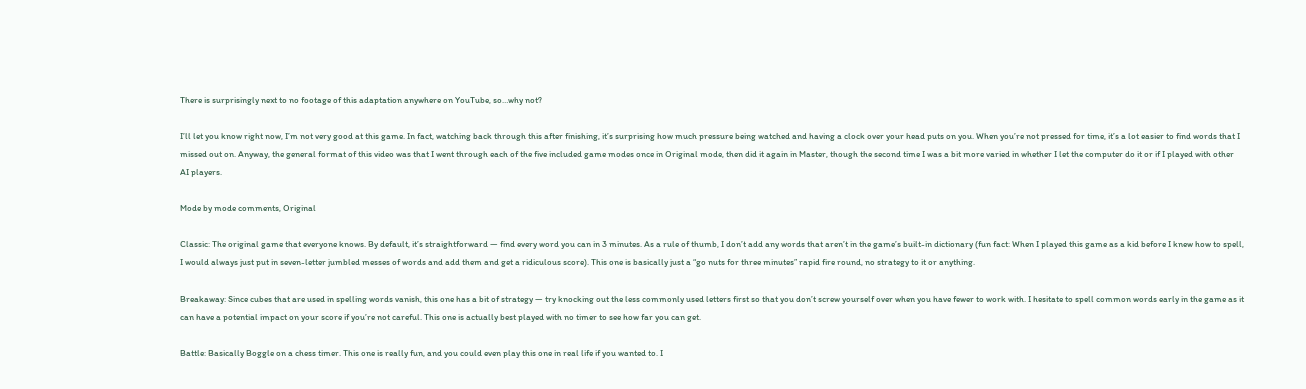There is surprisingly next to no footage of this adaptation anywhere on YouTube, so…why not?

I’ll let you know right now, I’m not very good at this game. In fact, watching back through this after finishing, it’s surprising how much pressure being watched and having a clock over your head puts on you. When you’re not pressed for time, it’s a lot easier to find words that I missed out on. Anyway, the general format of this video was that I went through each of the five included game modes once in Original mode, then did it again in Master, though the second time I was a bit more varied in whether I let the computer do it or if I played with other AI players.

Mode by mode comments, Original

Classic: The original game that everyone knows. By default, it’s straightforward — find every word you can in 3 minutes. As a rule of thumb, I don’t add any words that aren’t in the game’s built-in dictionary (fun fact: When I played this game as a kid before I knew how to spell, I would always just put in seven-letter jumbled messes of words and add them and get a ridiculous score). This one is basically just a “go nuts for three minutes” rapid fire round, no strategy to it or anything.

Breakaway: Since cubes that are used in spelling words vanish, this one has a bit of strategy — try knocking out the less commonly used letters first so that you don’t screw yourself over when you have fewer to work with. I hesitate to spell common words early in the game as it can have a potential impact on your score if you’re not careful. This one is actually best played with no timer to see how far you can get.

Battle: Basically Boggle on a chess timer. This one is really fun, and you could even play this one in real life if you wanted to. I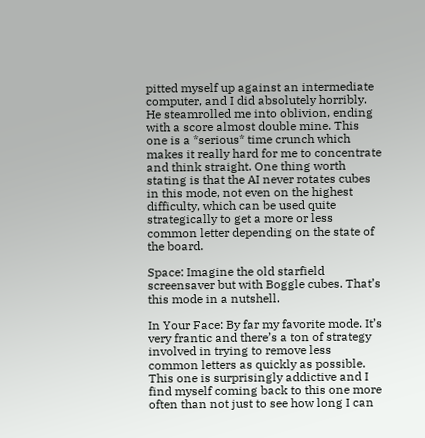pitted myself up against an intermediate computer, and I did absolutely horribly. He steamrolled me into oblivion, ending with a score almost double mine. This one is a *serious* time crunch which makes it really hard for me to concentrate and think straight. One thing worth stating is that the AI never rotates cubes in this mode, not even on the highest difficulty, which can be used quite strategically to get a more or less common letter depending on the state of the board.

Space: Imagine the old starfield screensaver but with Boggle cubes. That’s this mode in a nutshell.

In Your Face: By far my favorite mode. It’s very frantic and there’s a ton of strategy involved in trying to remove less common letters as quickly as possible. This one is surprisingly addictive and I find myself coming back to this one more often than not just to see how long I can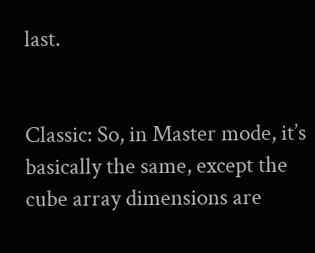last.


Classic: So, in Master mode, it’s basically the same, except the cube array dimensions are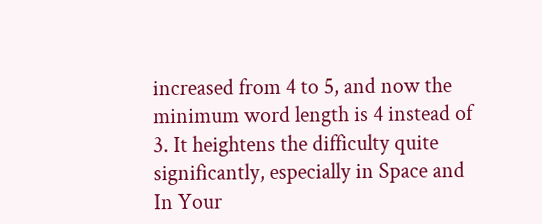increased from 4 to 5, and now the minimum word length is 4 instead of 3. It heightens the difficulty quite significantly, especially in Space and In Your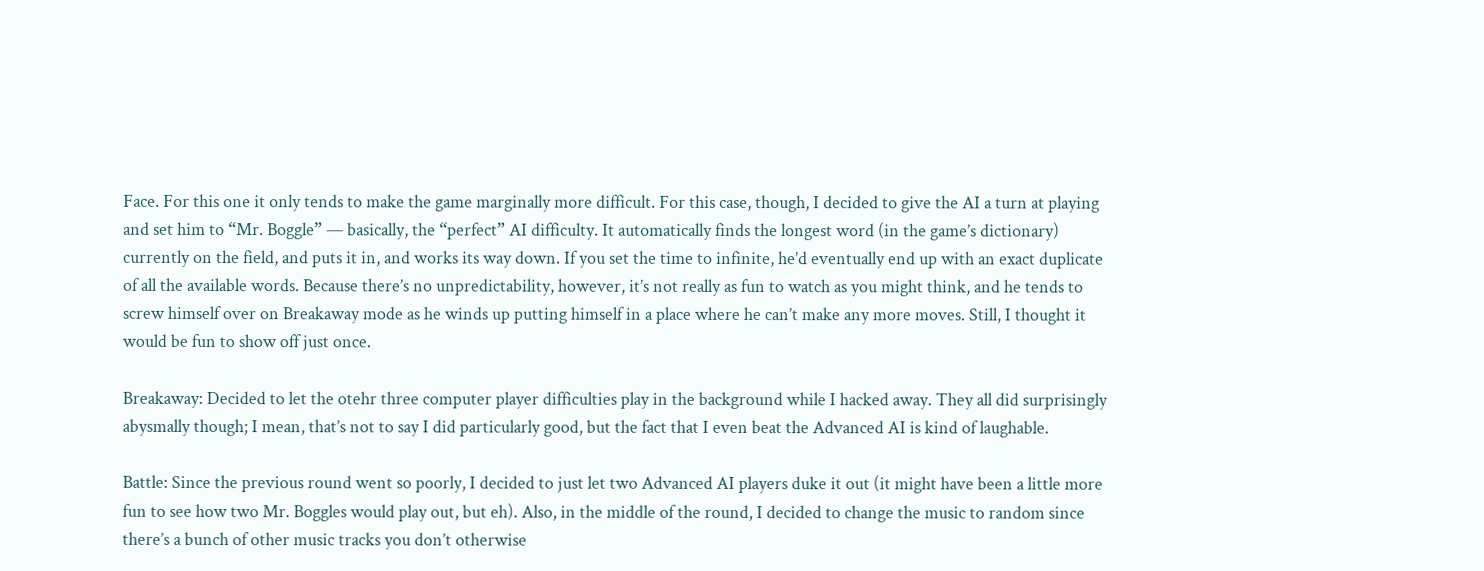Face. For this one it only tends to make the game marginally more difficult. For this case, though, I decided to give the AI a turn at playing and set him to “Mr. Boggle” — basically, the “perfect” AI difficulty. It automatically finds the longest word (in the game’s dictionary) currently on the field, and puts it in, and works its way down. If you set the time to infinite, he’d eventually end up with an exact duplicate of all the available words. Because there’s no unpredictability, however, it’s not really as fun to watch as you might think, and he tends to screw himself over on Breakaway mode as he winds up putting himself in a place where he can’t make any more moves. Still, I thought it would be fun to show off just once.

Breakaway: Decided to let the otehr three computer player difficulties play in the background while I hacked away. They all did surprisingly abysmally though; I mean, that’s not to say I did particularly good, but the fact that I even beat the Advanced AI is kind of laughable.

Battle: Since the previous round went so poorly, I decided to just let two Advanced AI players duke it out (it might have been a little more fun to see how two Mr. Boggles would play out, but eh). Also, in the middle of the round, I decided to change the music to random since there’s a bunch of other music tracks you don’t otherwise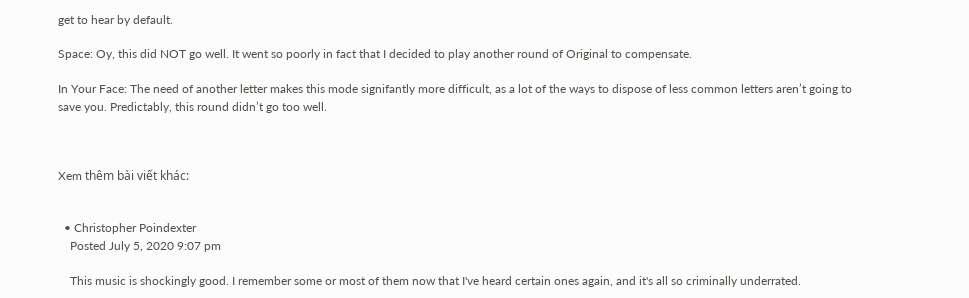get to hear by default.

Space: Oy, this did NOT go well. It went so poorly in fact that I decided to play another round of Original to compensate.

In Your Face: The need of another letter makes this mode signifantly more difficult, as a lot of the ways to dispose of less common letters aren’t going to save you. Predictably, this round didn’t go too well.



Xem thêm bài viết khác:


  • Christopher Poindexter
    Posted July 5, 2020 9:07 pm

    This music is shockingly good. I remember some or most of them now that I've heard certain ones again, and it's all so criminally underrated.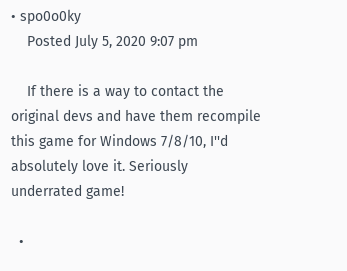• spo0o0ky
    Posted July 5, 2020 9:07 pm

    If there is a way to contact the original devs and have them recompile this game for Windows 7/8/10, I''d absolutely love it. Seriously underrated game!

  •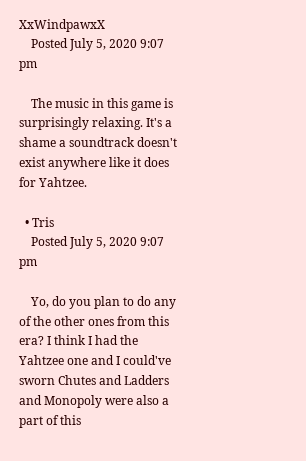XxWindpawxX
    Posted July 5, 2020 9:07 pm

    The music in this game is surprisingly relaxing. It's a shame a soundtrack doesn't exist anywhere like it does for Yahtzee.

  • Tris
    Posted July 5, 2020 9:07 pm

    Yo, do you plan to do any of the other ones from this era? I think I had the Yahtzee one and I could've sworn Chutes and Ladders and Monopoly were also a part of this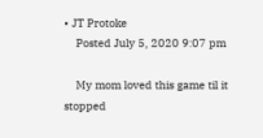• JT Protoke
    Posted July 5, 2020 9:07 pm

    My mom loved this game til it stopped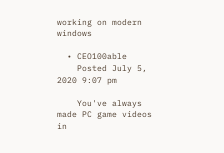working on modern windows

  • CEO100able
    Posted July 5, 2020 9:07 pm

    You've always made PC game videos in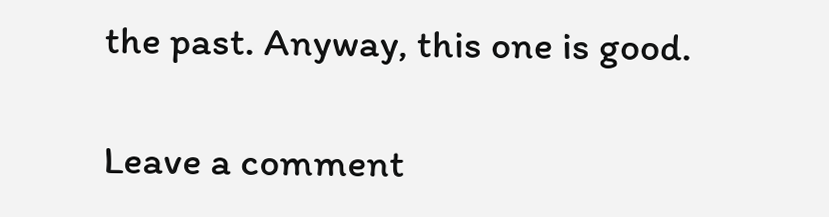the past. Anyway, this one is good.

Leave a comment